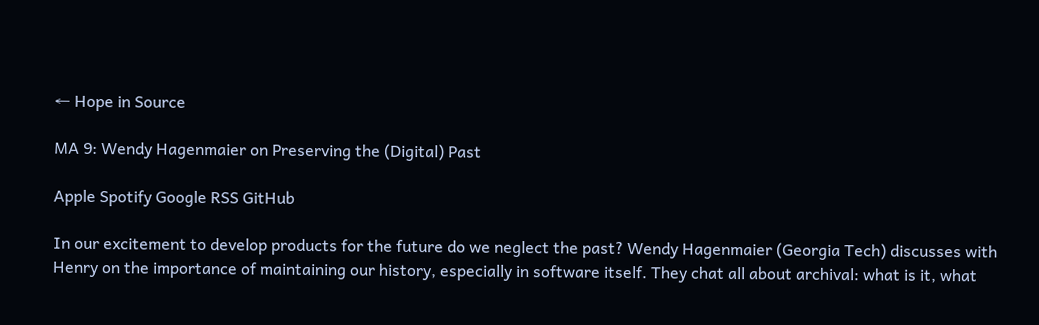← Hope in Source

MA 9: Wendy Hagenmaier on Preserving the (Digital) Past

Apple Spotify Google RSS GitHub

In our excitement to develop products for the future do we neglect the past? Wendy Hagenmaier (Georgia Tech) discusses with Henry on the importance of maintaining our history, especially in software itself. They chat all about archival: what is it, what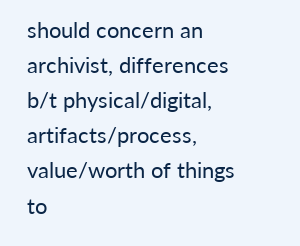should concern an archivist, differences b/t physical/digital, artifacts/process, value/worth of things to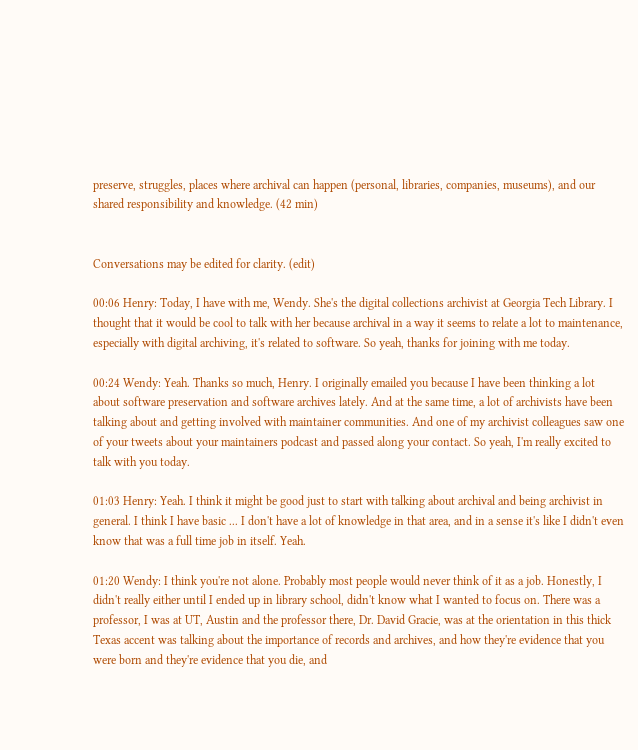preserve, struggles, places where archival can happen (personal, libraries, companies, museums), and our shared responsibility and knowledge. (42 min)


Conversations may be edited for clarity. (edit)

00:06 Henry: Today, I have with me, Wendy. She's the digital collections archivist at Georgia Tech Library. I thought that it would be cool to talk with her because archival in a way it seems to relate a lot to maintenance, especially with digital archiving, it's related to software. So yeah, thanks for joining with me today.

00:24 Wendy: Yeah. Thanks so much, Henry. I originally emailed you because I have been thinking a lot about software preservation and software archives lately. And at the same time, a lot of archivists have been talking about and getting involved with maintainer communities. And one of my archivist colleagues saw one of your tweets about your maintainers podcast and passed along your contact. So yeah, I'm really excited to talk with you today.

01:03 Henry: Yeah. I think it might be good just to start with talking about archival and being archivist in general. I think I have basic ... I don't have a lot of knowledge in that area, and in a sense it's like I didn't even know that was a full time job in itself. Yeah.

01:20 Wendy: I think you're not alone. Probably most people would never think of it as a job. Honestly, I didn't really either until I ended up in library school, didn't know what I wanted to focus on. There was a professor, I was at UT, Austin and the professor there, Dr. David Gracie, was at the orientation in this thick Texas accent was talking about the importance of records and archives, and how they're evidence that you were born and they're evidence that you die, and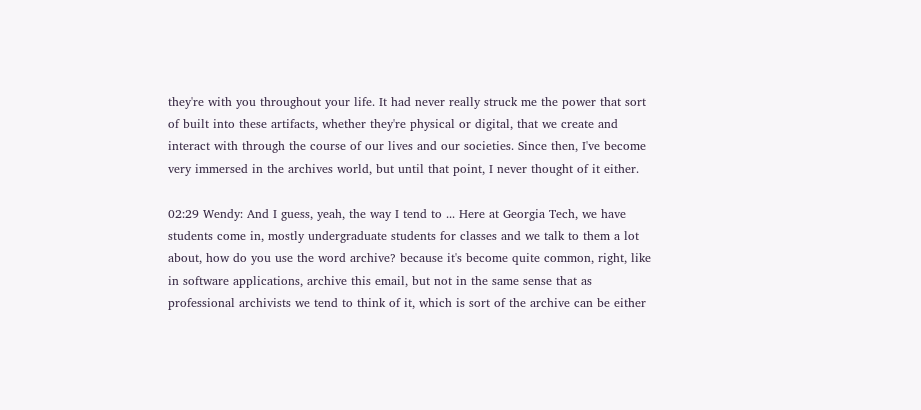they're with you throughout your life. It had never really struck me the power that sort of built into these artifacts, whether they're physical or digital, that we create and interact with through the course of our lives and our societies. Since then, I've become very immersed in the archives world, but until that point, I never thought of it either.

02:29 Wendy: And I guess, yeah, the way I tend to ... Here at Georgia Tech, we have students come in, mostly undergraduate students for classes and we talk to them a lot about, how do you use the word archive? because it's become quite common, right, like in software applications, archive this email, but not in the same sense that as professional archivists we tend to think of it, which is sort of the archive can be either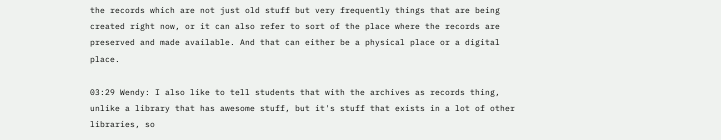the records which are not just old stuff but very frequently things that are being created right now, or it can also refer to sort of the place where the records are preserved and made available. And that can either be a physical place or a digital place.

03:29 Wendy: I also like to tell students that with the archives as records thing, unlike a library that has awesome stuff, but it's stuff that exists in a lot of other libraries, so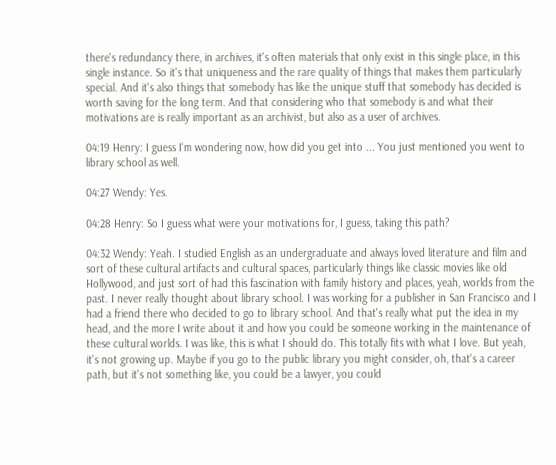there's redundancy there, in archives, it's often materials that only exist in this single place, in this single instance. So it's that uniqueness and the rare quality of things that makes them particularly special. And it's also things that somebody has like the unique stuff that somebody has decided is worth saving for the long term. And that considering who that somebody is and what their motivations are is really important as an archivist, but also as a user of archives.

04:19 Henry: I guess I'm wondering now, how did you get into ... You just mentioned you went to library school as well.

04:27 Wendy: Yes.

04:28 Henry: So I guess what were your motivations for, I guess, taking this path?

04:32 Wendy: Yeah. I studied English as an undergraduate and always loved literature and film and sort of these cultural artifacts and cultural spaces, particularly things like classic movies like old Hollywood, and just sort of had this fascination with family history and places, yeah, worlds from the past. I never really thought about library school. I was working for a publisher in San Francisco and I had a friend there who decided to go to library school. And that's really what put the idea in my head, and the more I write about it and how you could be someone working in the maintenance of these cultural worlds. I was like, this is what I should do. This totally fits with what I love. But yeah, it's not growing up. Maybe if you go to the public library you might consider, oh, that's a career path, but it's not something like, you could be a lawyer, you could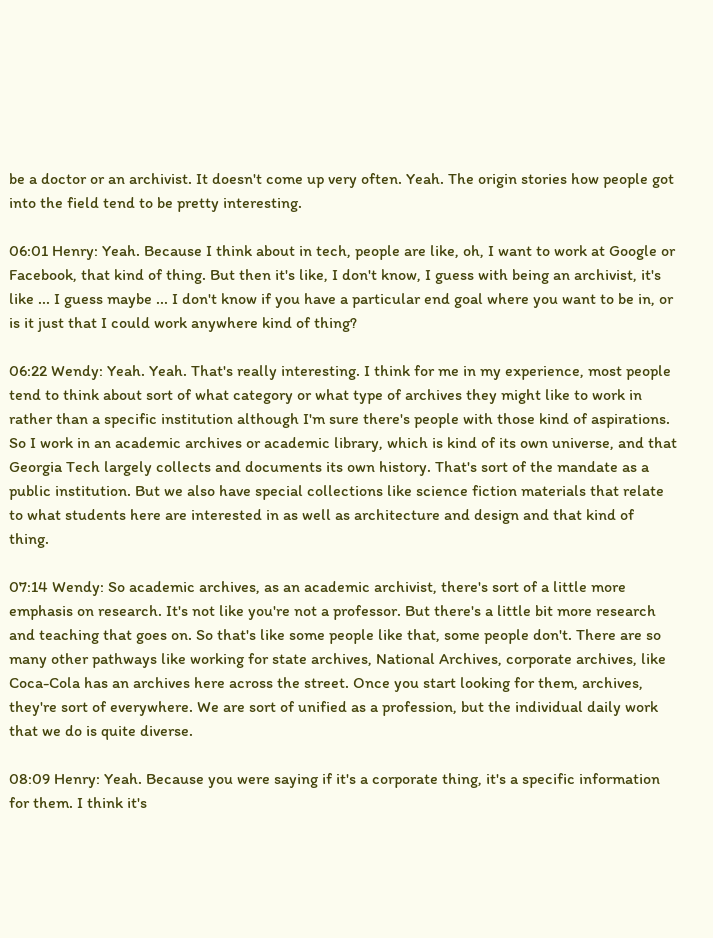be a doctor or an archivist. It doesn't come up very often. Yeah. The origin stories how people got into the field tend to be pretty interesting.

06:01 Henry: Yeah. Because I think about in tech, people are like, oh, I want to work at Google or Facebook, that kind of thing. But then it's like, I don't know, I guess with being an archivist, it's like ... I guess maybe ... I don't know if you have a particular end goal where you want to be in, or is it just that I could work anywhere kind of thing?

06:22 Wendy: Yeah. Yeah. That's really interesting. I think for me in my experience, most people tend to think about sort of what category or what type of archives they might like to work in rather than a specific institution although I'm sure there's people with those kind of aspirations. So I work in an academic archives or academic library, which is kind of its own universe, and that Georgia Tech largely collects and documents its own history. That's sort of the mandate as a public institution. But we also have special collections like science fiction materials that relate to what students here are interested in as well as architecture and design and that kind of thing.

07:14 Wendy: So academic archives, as an academic archivist, there's sort of a little more emphasis on research. It's not like you're not a professor. But there's a little bit more research and teaching that goes on. So that's like some people like that, some people don't. There are so many other pathways like working for state archives, National Archives, corporate archives, like Coca-Cola has an archives here across the street. Once you start looking for them, archives, they're sort of everywhere. We are sort of unified as a profession, but the individual daily work that we do is quite diverse.

08:09 Henry: Yeah. Because you were saying if it's a corporate thing, it's a specific information for them. I think it's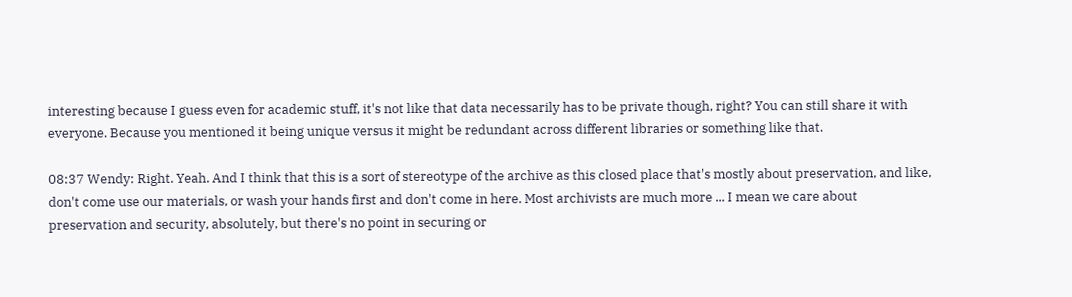interesting because I guess even for academic stuff, it's not like that data necessarily has to be private though, right? You can still share it with everyone. Because you mentioned it being unique versus it might be redundant across different libraries or something like that.

08:37 Wendy: Right. Yeah. And I think that this is a sort of stereotype of the archive as this closed place that's mostly about preservation, and like, don't come use our materials, or wash your hands first and don't come in here. Most archivists are much more ... I mean we care about preservation and security, absolutely, but there's no point in securing or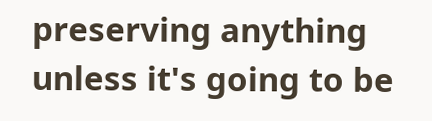preserving anything unless it's going to be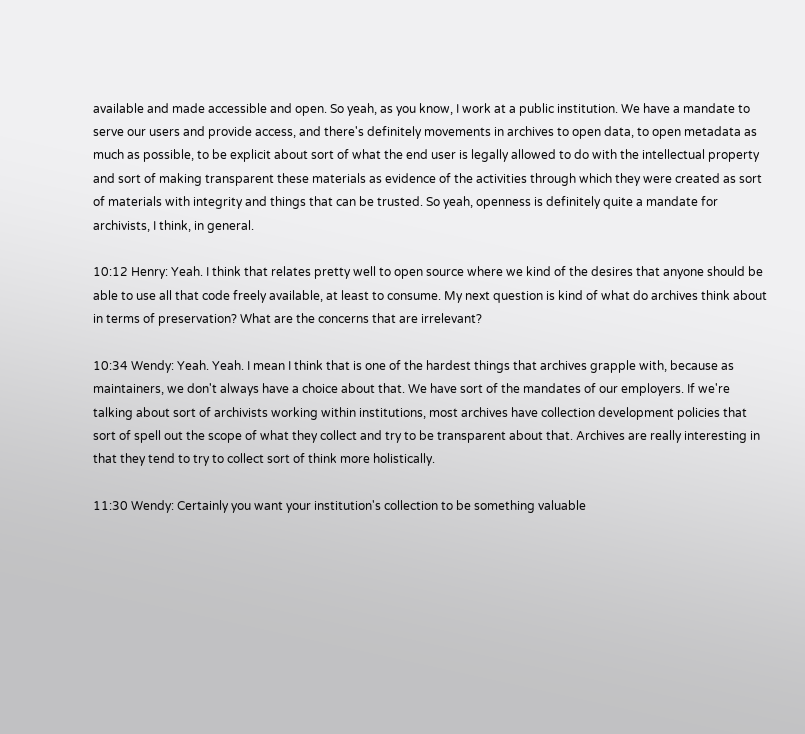available and made accessible and open. So yeah, as you know, I work at a public institution. We have a mandate to serve our users and provide access, and there's definitely movements in archives to open data, to open metadata as much as possible, to be explicit about sort of what the end user is legally allowed to do with the intellectual property and sort of making transparent these materials as evidence of the activities through which they were created as sort of materials with integrity and things that can be trusted. So yeah, openness is definitely quite a mandate for archivists, I think, in general.

10:12 Henry: Yeah. I think that relates pretty well to open source where we kind of the desires that anyone should be able to use all that code freely available, at least to consume. My next question is kind of what do archives think about in terms of preservation? What are the concerns that are irrelevant?

10:34 Wendy: Yeah. Yeah. I mean I think that is one of the hardest things that archives grapple with, because as maintainers, we don't always have a choice about that. We have sort of the mandates of our employers. If we're talking about sort of archivists working within institutions, most archives have collection development policies that sort of spell out the scope of what they collect and try to be transparent about that. Archives are really interesting in that they tend to try to collect sort of think more holistically.

11:30 Wendy: Certainly you want your institution's collection to be something valuable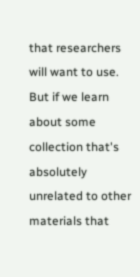that researchers will want to use. But if we learn about some collection that's absolutely unrelated to other materials that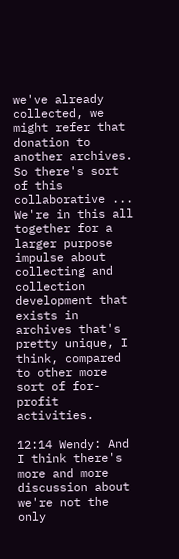we've already collected, we might refer that donation to another archives. So there's sort of this collaborative ... We're in this all together for a larger purpose impulse about collecting and collection development that exists in archives that's pretty unique, I think, compared to other more sort of for-profit activities.

12:14 Wendy: And I think there's more and more discussion about we're not the only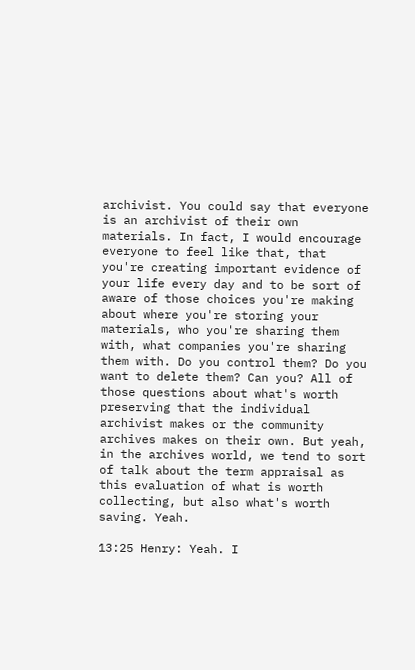archivist. You could say that everyone is an archivist of their own materials. In fact, I would encourage everyone to feel like that, that you're creating important evidence of your life every day and to be sort of aware of those choices you're making about where you're storing your materials, who you're sharing them with, what companies you're sharing them with. Do you control them? Do you want to delete them? Can you? All of those questions about what's worth preserving that the individual archivist makes or the community archives makes on their own. But yeah, in the archives world, we tend to sort of talk about the term appraisal as this evaluation of what is worth collecting, but also what's worth saving. Yeah.

13:25 Henry: Yeah. I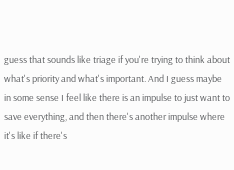guess that sounds like triage if you're trying to think about what's priority and what's important. And I guess maybe in some sense I feel like there is an impulse to just want to save everything, and then there's another impulse where it's like if there's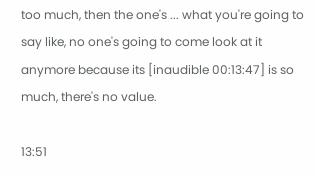too much, then the one's ... what you're going to say like, no one's going to come look at it anymore because its [inaudible 00:13:47] is so much, there's no value.

13:51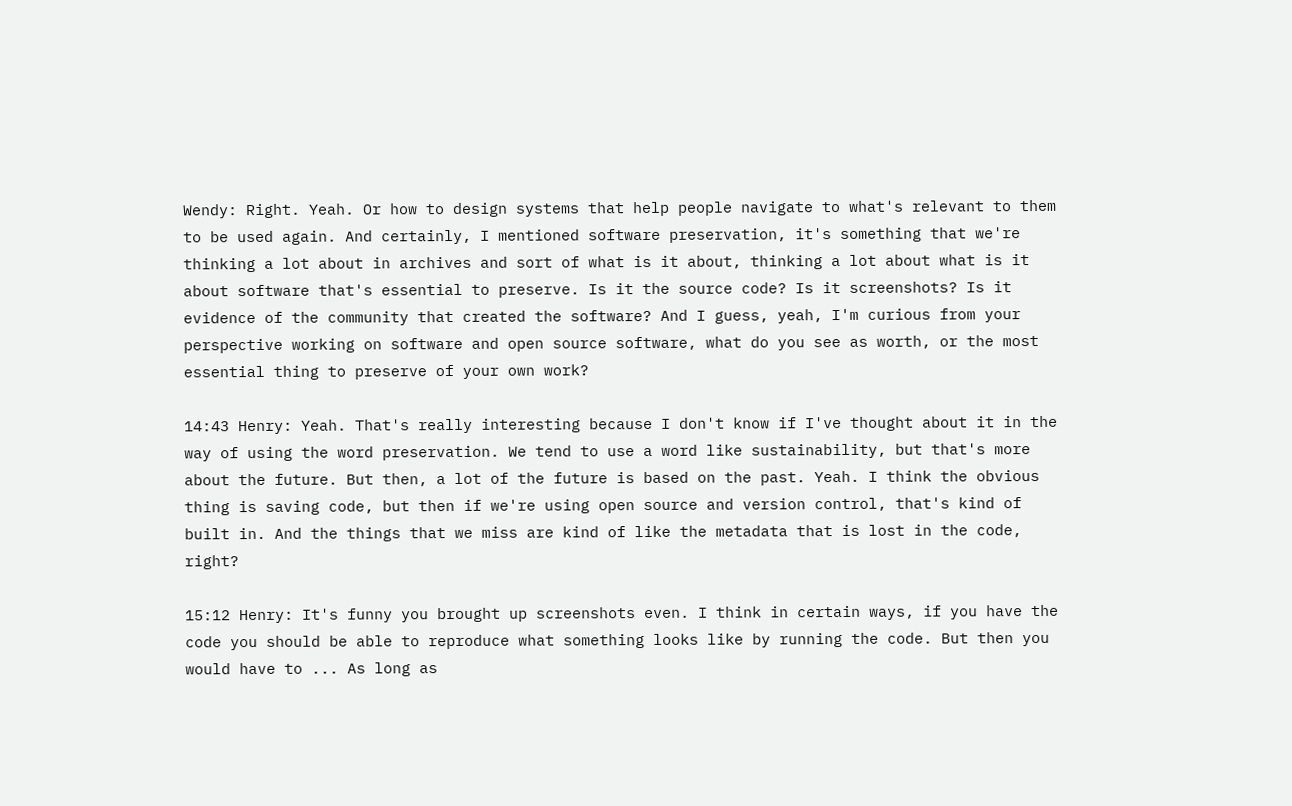Wendy: Right. Yeah. Or how to design systems that help people navigate to what's relevant to them to be used again. And certainly, I mentioned software preservation, it's something that we're thinking a lot about in archives and sort of what is it about, thinking a lot about what is it about software that's essential to preserve. Is it the source code? Is it screenshots? Is it evidence of the community that created the software? And I guess, yeah, I'm curious from your perspective working on software and open source software, what do you see as worth, or the most essential thing to preserve of your own work?

14:43 Henry: Yeah. That's really interesting because I don't know if I've thought about it in the way of using the word preservation. We tend to use a word like sustainability, but that's more about the future. But then, a lot of the future is based on the past. Yeah. I think the obvious thing is saving code, but then if we're using open source and version control, that's kind of built in. And the things that we miss are kind of like the metadata that is lost in the code, right?

15:12 Henry: It's funny you brought up screenshots even. I think in certain ways, if you have the code you should be able to reproduce what something looks like by running the code. But then you would have to ... As long as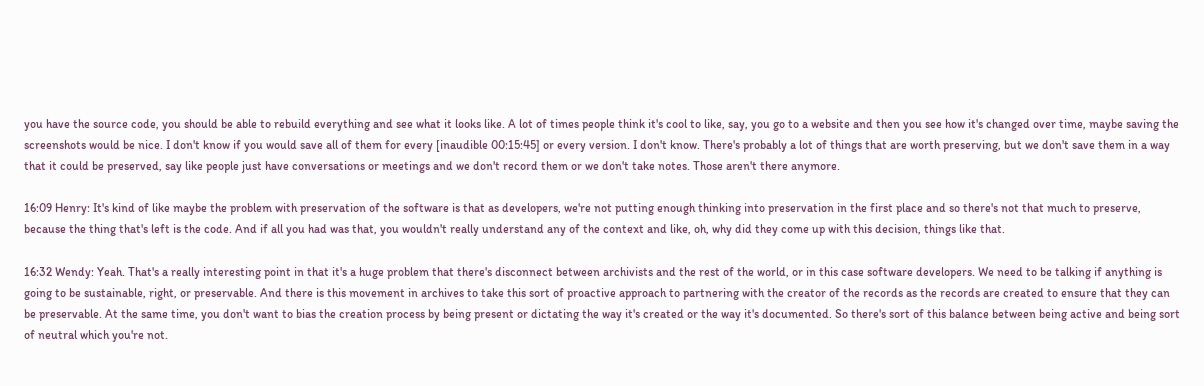you have the source code, you should be able to rebuild everything and see what it looks like. A lot of times people think it's cool to like, say, you go to a website and then you see how it's changed over time, maybe saving the screenshots would be nice. I don't know if you would save all of them for every [inaudible 00:15:45] or every version. I don't know. There's probably a lot of things that are worth preserving, but we don't save them in a way that it could be preserved, say like people just have conversations or meetings and we don't record them or we don't take notes. Those aren't there anymore.

16:09 Henry: It's kind of like maybe the problem with preservation of the software is that as developers, we're not putting enough thinking into preservation in the first place and so there's not that much to preserve, because the thing that's left is the code. And if all you had was that, you wouldn't really understand any of the context and like, oh, why did they come up with this decision, things like that.

16:32 Wendy: Yeah. That's a really interesting point in that it's a huge problem that there's disconnect between archivists and the rest of the world, or in this case software developers. We need to be talking if anything is going to be sustainable, right, or preservable. And there is this movement in archives to take this sort of proactive approach to partnering with the creator of the records as the records are created to ensure that they can be preservable. At the same time, you don't want to bias the creation process by being present or dictating the way it's created or the way it's documented. So there's sort of this balance between being active and being sort of neutral which you're not.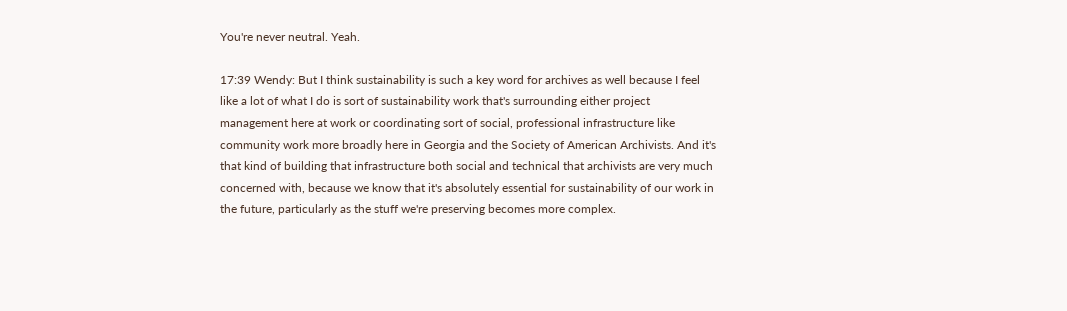You're never neutral. Yeah.

17:39 Wendy: But I think sustainability is such a key word for archives as well because I feel like a lot of what I do is sort of sustainability work that's surrounding either project management here at work or coordinating sort of social, professional infrastructure like community work more broadly here in Georgia and the Society of American Archivists. And it's that kind of building that infrastructure both social and technical that archivists are very much concerned with, because we know that it's absolutely essential for sustainability of our work in the future, particularly as the stuff we're preserving becomes more complex.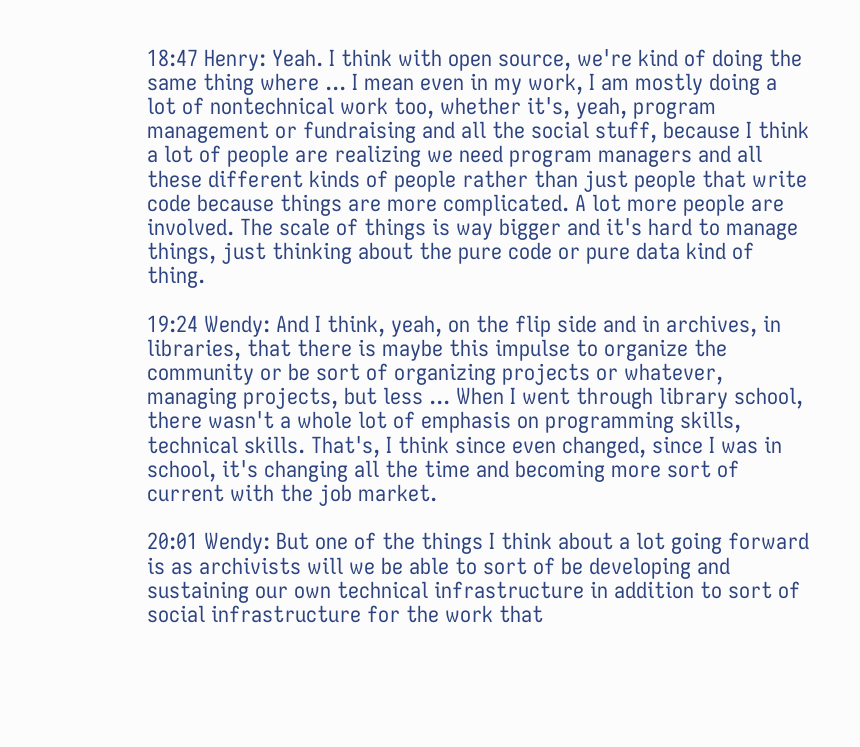18:47 Henry: Yeah. I think with open source, we're kind of doing the same thing where ... I mean even in my work, I am mostly doing a lot of nontechnical work too, whether it's, yeah, program management or fundraising and all the social stuff, because I think a lot of people are realizing we need program managers and all these different kinds of people rather than just people that write code because things are more complicated. A lot more people are involved. The scale of things is way bigger and it's hard to manage things, just thinking about the pure code or pure data kind of thing.

19:24 Wendy: And I think, yeah, on the flip side and in archives, in libraries, that there is maybe this impulse to organize the community or be sort of organizing projects or whatever, managing projects, but less ... When I went through library school, there wasn't a whole lot of emphasis on programming skills, technical skills. That's, I think since even changed, since I was in school, it's changing all the time and becoming more sort of current with the job market.

20:01 Wendy: But one of the things I think about a lot going forward is as archivists will we be able to sort of be developing and sustaining our own technical infrastructure in addition to sort of social infrastructure for the work that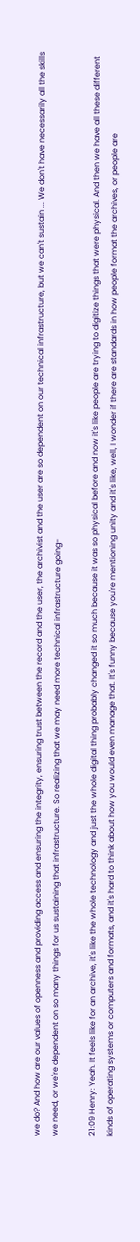we do? And how are our values of openness and providing access and ensuring the integrity, ensuring trust between the record and the user, the archivist and the user are so dependent on our technical infrastructure, but we can't sustain ... We don't have necessarily all the skills we need, or we're dependent on so many things for us sustaining that infrastructure. So realizing that we may need more technical infrastructure going-

21:09 Henry: Yeah. It feels like for an archive, it's like the whole technology and just the whole digital thing probably changed it so much because it was so physical before and now it's like people are trying to digitize things that were physical. And then we have all these different kinds of operating systems or computers and formats, and it's hard to think about how you would even manage that. It's funny because you're mentioning unity and it's like, well, I wonder if there are standards in how people format the archives, or people are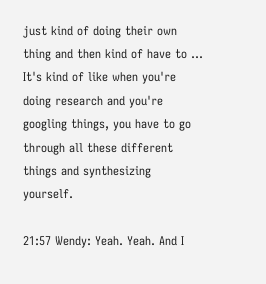just kind of doing their own thing and then kind of have to ... It's kind of like when you're doing research and you're googling things, you have to go through all these different things and synthesizing yourself.

21:57 Wendy: Yeah. Yeah. And I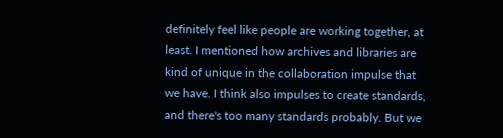definitely feel like people are working together, at least. I mentioned how archives and libraries are kind of unique in the collaboration impulse that we have. I think also impulses to create standards, and there's too many standards probably. But we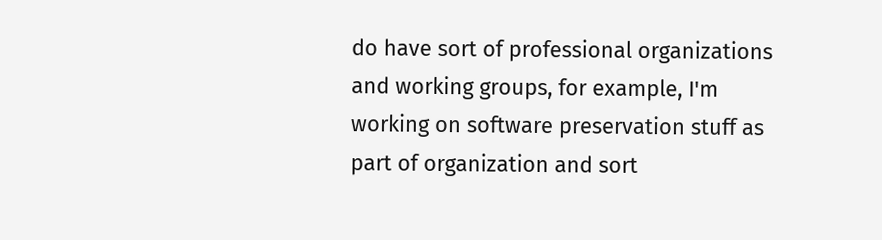do have sort of professional organizations and working groups, for example, I'm working on software preservation stuff as part of organization and sort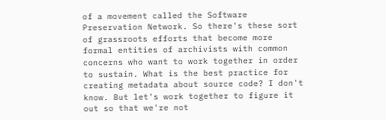of a movement called the Software Preservation Network. So there's these sort of grassroots efforts that become more formal entities of archivists with common concerns who want to work together in order to sustain. What is the best practice for creating metadata about source code? I don't know. But let's work together to figure it out so that we're not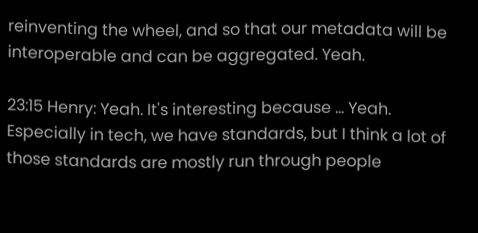reinventing the wheel, and so that our metadata will be interoperable and can be aggregated. Yeah.

23:15 Henry: Yeah. It's interesting because ... Yeah. Especially in tech, we have standards, but I think a lot of those standards are mostly run through people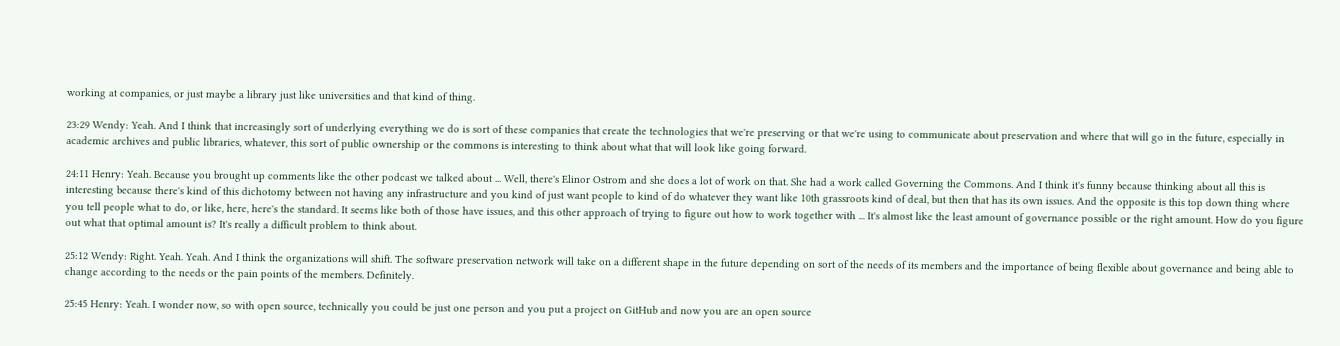working at companies, or just maybe a library just like universities and that kind of thing.

23:29 Wendy: Yeah. And I think that increasingly sort of underlying everything we do is sort of these companies that create the technologies that we're preserving or that we're using to communicate about preservation and where that will go in the future, especially in academic archives and public libraries, whatever, this sort of public ownership or the commons is interesting to think about what that will look like going forward.

24:11 Henry: Yeah. Because you brought up comments like the other podcast we talked about ... Well, there's Elinor Ostrom and she does a lot of work on that. She had a work called Governing the Commons. And I think it's funny because thinking about all this is interesting because there's kind of this dichotomy between not having any infrastructure and you kind of just want people to kind of do whatever they want like 10th grassroots kind of deal, but then that has its own issues. And the opposite is this top down thing where you tell people what to do, or like, here, here's the standard. It seems like both of those have issues, and this other approach of trying to figure out how to work together with ... It's almost like the least amount of governance possible or the right amount. How do you figure out what that optimal amount is? It's really a difficult problem to think about.

25:12 Wendy: Right. Yeah. Yeah. And I think the organizations will shift. The software preservation network will take on a different shape in the future depending on sort of the needs of its members and the importance of being flexible about governance and being able to change according to the needs or the pain points of the members. Definitely.

25:45 Henry: Yeah. I wonder now, so with open source, technically you could be just one person and you put a project on GitHub and now you are an open source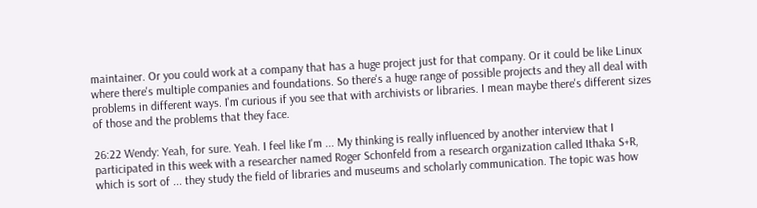maintainer. Or you could work at a company that has a huge project just for that company. Or it could be like Linux where there's multiple companies and foundations. So there's a huge range of possible projects and they all deal with problems in different ways. I'm curious if you see that with archivists or libraries. I mean maybe there's different sizes of those and the problems that they face.

26:22 Wendy: Yeah, for sure. Yeah. I feel like I'm ... My thinking is really influenced by another interview that I participated in this week with a researcher named Roger Schonfeld from a research organization called Ithaka S+R, which is sort of ... they study the field of libraries and museums and scholarly communication. The topic was how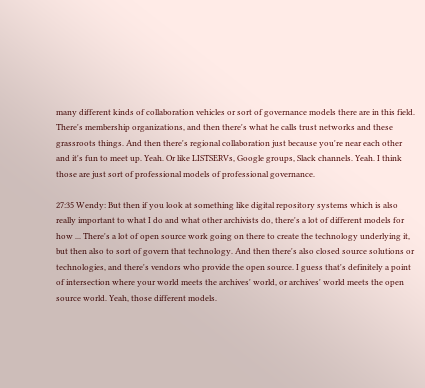many different kinds of collaboration vehicles or sort of governance models there are in this field. There's membership organizations, and then there's what he calls trust networks and these grassroots things. And then there's regional collaboration just because you're near each other and it's fun to meet up. Yeah. Or like LISTSERVs, Google groups, Slack channels. Yeah. I think those are just sort of professional models of professional governance.

27:35 Wendy: But then if you look at something like digital repository systems which is also really important to what I do and what other archivists do, there's a lot of different models for how ... There's a lot of open source work going on there to create the technology underlying it, but then also to sort of govern that technology. And then there's also closed source solutions or technologies, and there's vendors who provide the open source. I guess that's definitely a point of intersection where your world meets the archives' world, or archives' world meets the open source world. Yeah, those different models.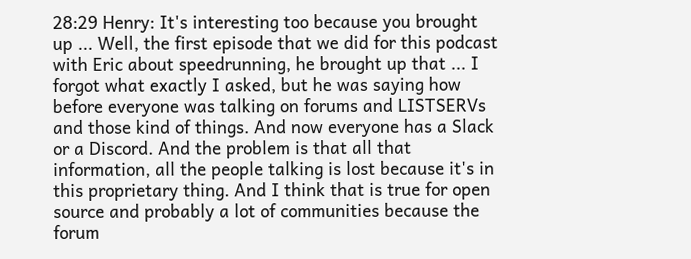28:29 Henry: It's interesting too because you brought up ... Well, the first episode that we did for this podcast with Eric about speedrunning, he brought up that ... I forgot what exactly I asked, but he was saying how before everyone was talking on forums and LISTSERVs and those kind of things. And now everyone has a Slack or a Discord. And the problem is that all that information, all the people talking is lost because it's in this proprietary thing. And I think that is true for open source and probably a lot of communities because the forum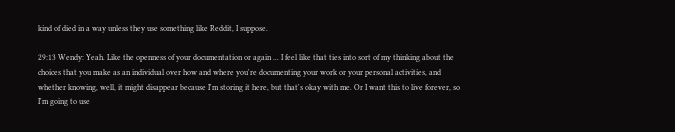kind of died in a way unless they use something like Reddit, I suppose.

29:13 Wendy: Yeah. Like the openness of your documentation or again ... I feel like that ties into sort of my thinking about the choices that you make as an individual over how and where you're documenting your work or your personal activities, and whether knowing, well, it might disappear because I'm storing it here, but that's okay with me. Or I want this to live forever, so I'm going to use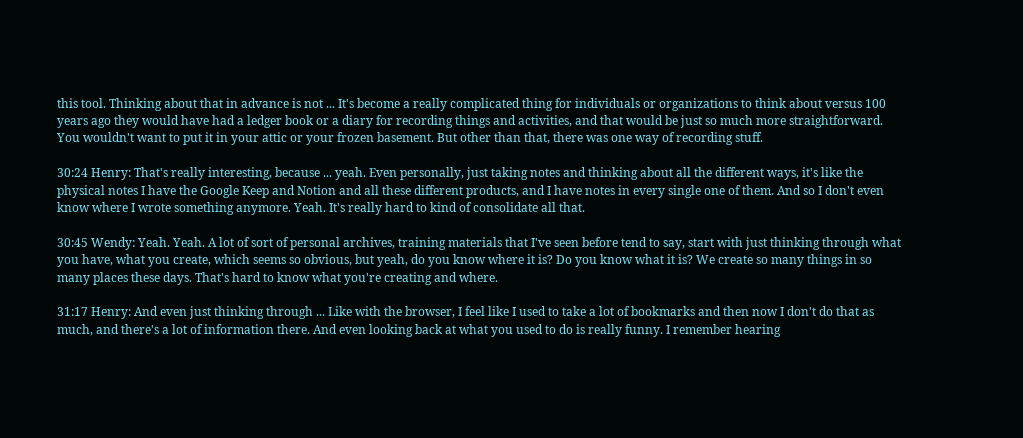this tool. Thinking about that in advance is not ... It's become a really complicated thing for individuals or organizations to think about versus 100 years ago they would have had a ledger book or a diary for recording things and activities, and that would be just so much more straightforward. You wouldn't want to put it in your attic or your frozen basement. But other than that, there was one way of recording stuff.

30:24 Henry: That's really interesting, because ... yeah. Even personally, just taking notes and thinking about all the different ways, it's like the physical notes I have the Google Keep and Notion and all these different products, and I have notes in every single one of them. And so I don't even know where I wrote something anymore. Yeah. It's really hard to kind of consolidate all that.

30:45 Wendy: Yeah. Yeah. A lot of sort of personal archives, training materials that I've seen before tend to say, start with just thinking through what you have, what you create, which seems so obvious, but yeah, do you know where it is? Do you know what it is? We create so many things in so many places these days. That's hard to know what you're creating and where.

31:17 Henry: And even just thinking through ... Like with the browser, I feel like I used to take a lot of bookmarks and then now I don't do that as much, and there's a lot of information there. And even looking back at what you used to do is really funny. I remember hearing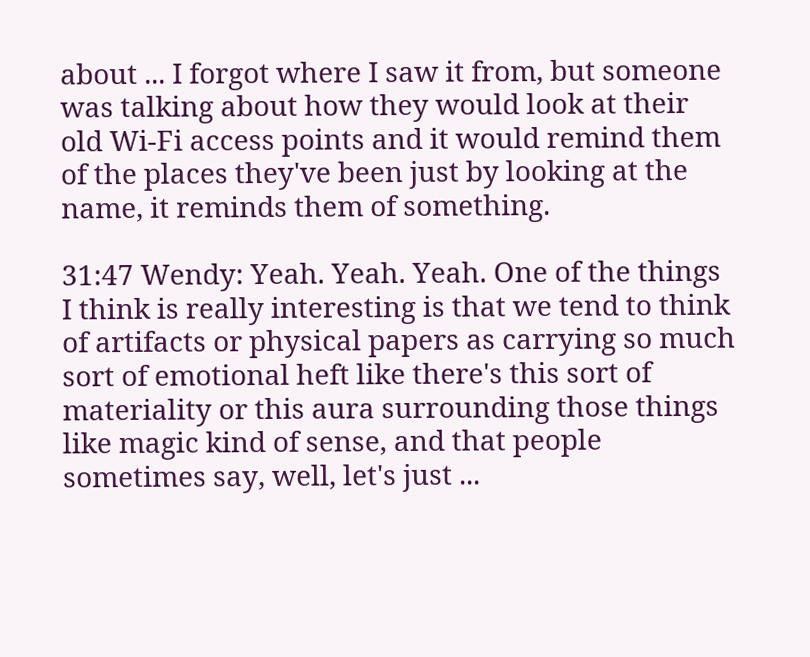about ... I forgot where I saw it from, but someone was talking about how they would look at their old Wi-Fi access points and it would remind them of the places they've been just by looking at the name, it reminds them of something.

31:47 Wendy: Yeah. Yeah. Yeah. One of the things I think is really interesting is that we tend to think of artifacts or physical papers as carrying so much sort of emotional heft like there's this sort of materiality or this aura surrounding those things like magic kind of sense, and that people sometimes say, well, let's just ...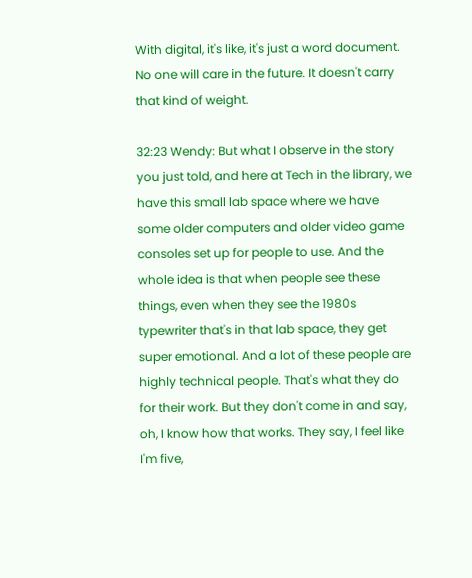With digital, it's like, it's just a word document. No one will care in the future. It doesn't carry that kind of weight.

32:23 Wendy: But what I observe in the story you just told, and here at Tech in the library, we have this small lab space where we have some older computers and older video game consoles set up for people to use. And the whole idea is that when people see these things, even when they see the 1980s typewriter that's in that lab space, they get super emotional. And a lot of these people are highly technical people. That's what they do for their work. But they don't come in and say, oh, I know how that works. They say, I feel like I'm five,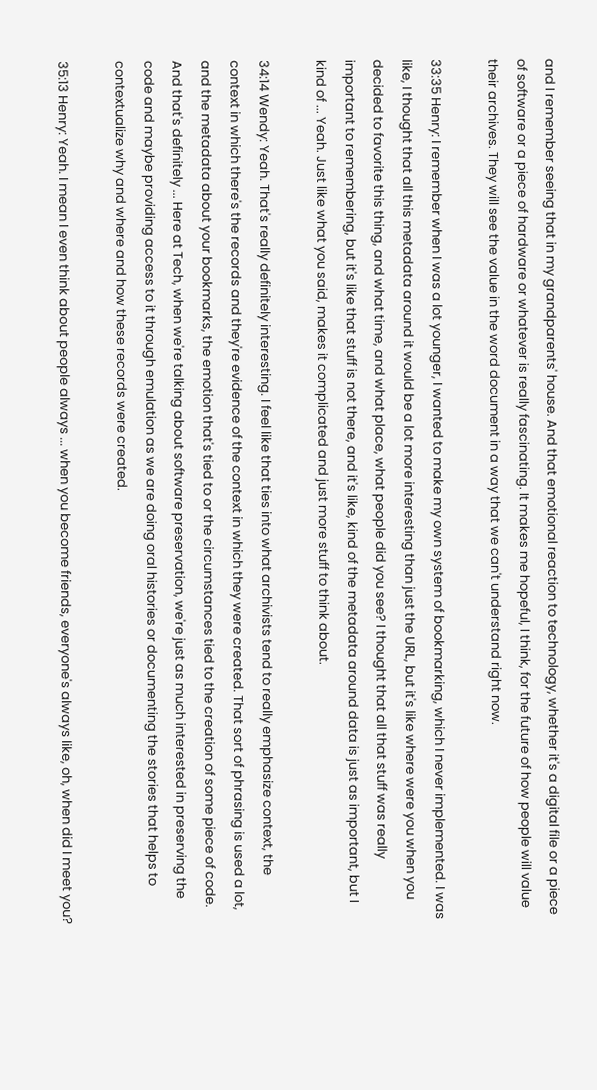and I remember seeing that in my grandparents' house. And that emotional reaction to technology, whether it's a digital file or a piece of software or a piece of hardware or whatever is really fascinating. It makes me hopeful, I think, for the future of how people will value their archives. They will see the value in the word document in a way that we can't understand right now.

33:35 Henry: I remember when I was a lot younger, I wanted to make my own system of bookmarking, which I never implemented. I was like, I thought that all this metadata around it would be a lot more interesting than just the URL, but it's like where were you when you decided to favorite this thing, and what time, and what place, what people did you see? I thought that all that stuff was really important to remembering, but it's like that stuff is not there, and it's like, kind of the metadata around data is just as important, but I kind of ... Yeah. Just like what you said, makes it complicated and just more stuff to think about.

34:14 Wendy: Yeah. That's really definitely interesting. I feel like that ties into what archivists tend to really emphasize context, the context in which there's the records and they're evidence of the context in which they were created. That sort of phrasing is used a lot, and the metadata about your bookmarks, the emotion that's tied to or the circumstances tied to the creation of some piece of code. And that's definitely ... Here at Tech, when we're talking about software preservation, we're just as much interested in preserving the code and maybe providing access to it through emulation as we are doing oral histories or documenting the stories that helps to contextualize why and where and how these records were created.

35:13 Henry: Yeah. I mean I even think about people always ... when you become friends, everyone's always like, oh, when did I meet you?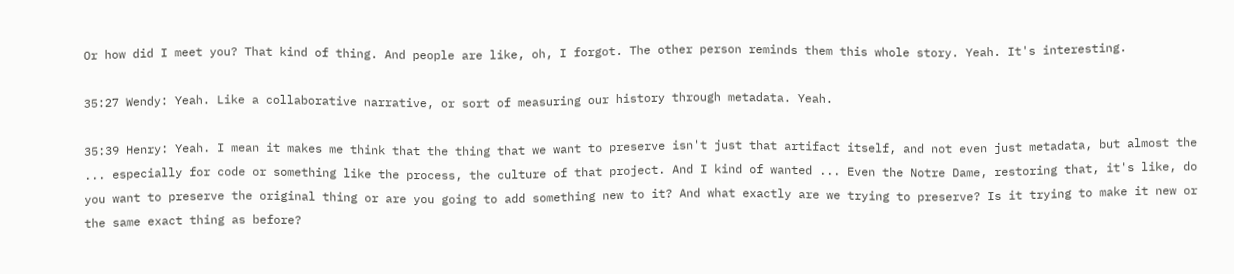Or how did I meet you? That kind of thing. And people are like, oh, I forgot. The other person reminds them this whole story. Yeah. It's interesting.

35:27 Wendy: Yeah. Like a collaborative narrative, or sort of measuring our history through metadata. Yeah.

35:39 Henry: Yeah. I mean it makes me think that the thing that we want to preserve isn't just that artifact itself, and not even just metadata, but almost the ... especially for code or something like the process, the culture of that project. And I kind of wanted ... Even the Notre Dame, restoring that, it's like, do you want to preserve the original thing or are you going to add something new to it? And what exactly are we trying to preserve? Is it trying to make it new or the same exact thing as before?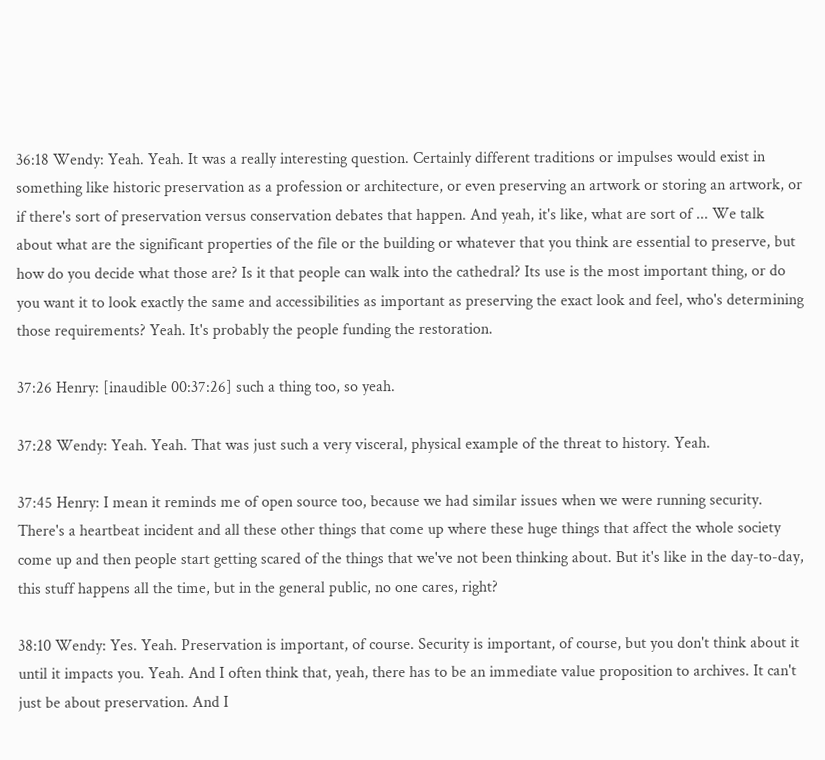36:18 Wendy: Yeah. Yeah. It was a really interesting question. Certainly different traditions or impulses would exist in something like historic preservation as a profession or architecture, or even preserving an artwork or storing an artwork, or if there's sort of preservation versus conservation debates that happen. And yeah, it's like, what are sort of ... We talk about what are the significant properties of the file or the building or whatever that you think are essential to preserve, but how do you decide what those are? Is it that people can walk into the cathedral? Its use is the most important thing, or do you want it to look exactly the same and accessibilities as important as preserving the exact look and feel, who's determining those requirements? Yeah. It's probably the people funding the restoration.

37:26 Henry: [inaudible 00:37:26] such a thing too, so yeah.

37:28 Wendy: Yeah. Yeah. That was just such a very visceral, physical example of the threat to history. Yeah.

37:45 Henry: I mean it reminds me of open source too, because we had similar issues when we were running security. There's a heartbeat incident and all these other things that come up where these huge things that affect the whole society come up and then people start getting scared of the things that we've not been thinking about. But it's like in the day-to-day, this stuff happens all the time, but in the general public, no one cares, right?

38:10 Wendy: Yes. Yeah. Preservation is important, of course. Security is important, of course, but you don't think about it until it impacts you. Yeah. And I often think that, yeah, there has to be an immediate value proposition to archives. It can't just be about preservation. And I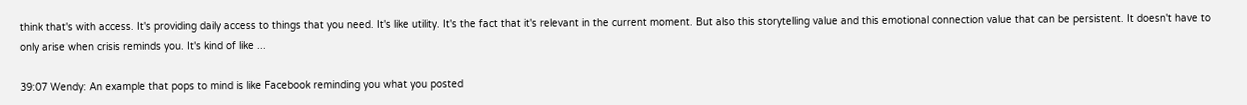think that's with access. It's providing daily access to things that you need. It's like utility. It's the fact that it's relevant in the current moment. But also this storytelling value and this emotional connection value that can be persistent. It doesn't have to only arise when crisis reminds you. It's kind of like ...

39:07 Wendy: An example that pops to mind is like Facebook reminding you what you posted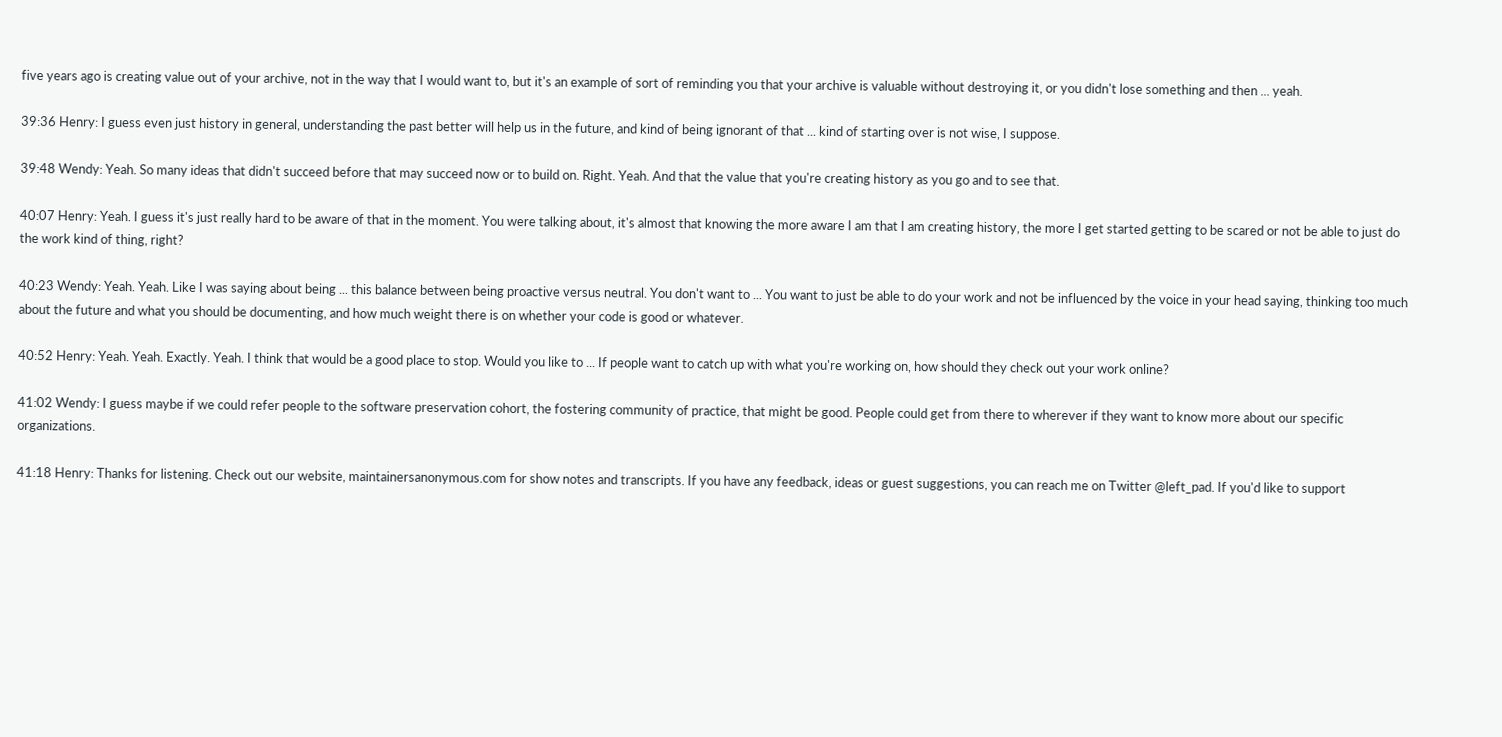five years ago is creating value out of your archive, not in the way that I would want to, but it's an example of sort of reminding you that your archive is valuable without destroying it, or you didn't lose something and then ... yeah.

39:36 Henry: I guess even just history in general, understanding the past better will help us in the future, and kind of being ignorant of that ... kind of starting over is not wise, I suppose.

39:48 Wendy: Yeah. So many ideas that didn't succeed before that may succeed now or to build on. Right. Yeah. And that the value that you're creating history as you go and to see that.

40:07 Henry: Yeah. I guess it's just really hard to be aware of that in the moment. You were talking about, it's almost that knowing the more aware I am that I am creating history, the more I get started getting to be scared or not be able to just do the work kind of thing, right?

40:23 Wendy: Yeah. Yeah. Like I was saying about being ... this balance between being proactive versus neutral. You don't want to ... You want to just be able to do your work and not be influenced by the voice in your head saying, thinking too much about the future and what you should be documenting, and how much weight there is on whether your code is good or whatever.

40:52 Henry: Yeah. Yeah. Exactly. Yeah. I think that would be a good place to stop. Would you like to ... If people want to catch up with what you're working on, how should they check out your work online?

41:02 Wendy: I guess maybe if we could refer people to the software preservation cohort, the fostering community of practice, that might be good. People could get from there to wherever if they want to know more about our specific organizations.

41:18 Henry: Thanks for listening. Check out our website, maintainersanonymous.com for show notes and transcripts. If you have any feedback, ideas or guest suggestions, you can reach me on Twitter @left_pad. If you'd like to support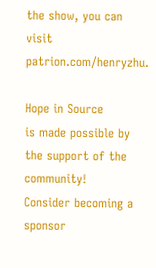the show, you can visit patrion.com/henryzhu.

Hope in Source
is made possible by the support of the community!
Consider becoming a sponsor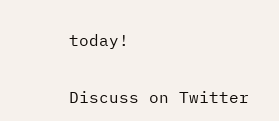today!

Discuss on Twitter